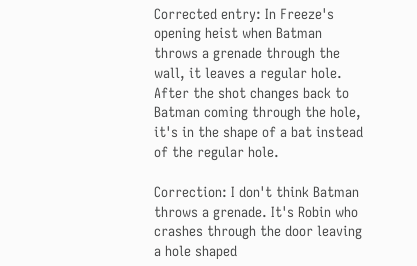Corrected entry: In Freeze's opening heist when Batman throws a grenade through the wall, it leaves a regular hole. After the shot changes back to Batman coming through the hole, it's in the shape of a bat instead of the regular hole.

Correction: I don't think Batman throws a grenade. It's Robin who crashes through the door leaving a hole shaped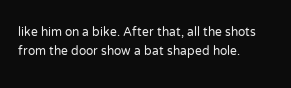like him on a bike. After that, all the shots from the door show a bat shaped hole.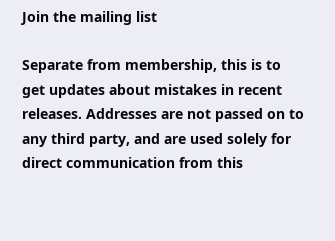Join the mailing list

Separate from membership, this is to get updates about mistakes in recent releases. Addresses are not passed on to any third party, and are used solely for direct communication from this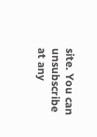site. You can unsubscribe at any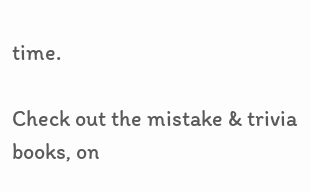time.

Check out the mistake & trivia books, on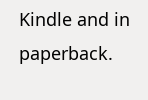Kindle and in paperback.